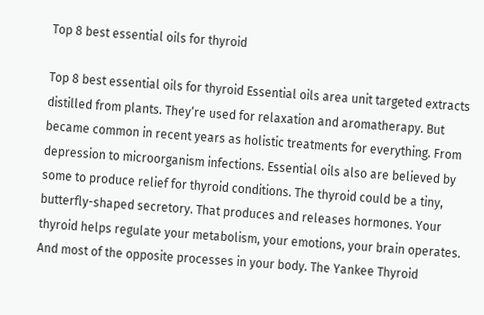Top 8 best essential oils for thyroid

Top 8 best essential oils for thyroid Essential oils area unit targeted extracts distilled from plants. They‘re used for relaxation and aromatherapy. But became common in recent years as holistic treatments for everything. From depression to microorganism infections. Essential oils also are believed by some to produce relief for thyroid conditions. The thyroid could be a tiny, butterfly-shaped secretory. That produces and releases hormones. Your thyroid helps regulate your metabolism, your emotions, your brain operates. And most of the opposite processes in your body. The Yankee Thyroid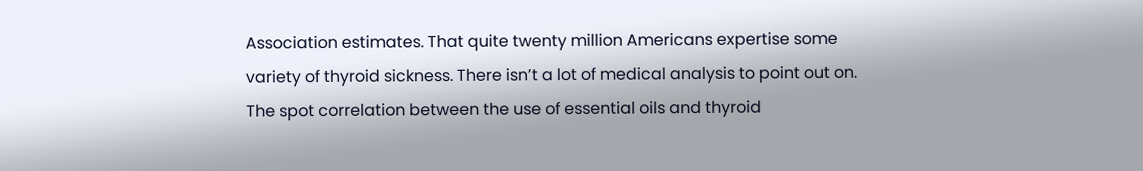Association estimates. That quite twenty million Americans expertise some variety of thyroid sickness. There isn’t a lot of medical analysis to point out on. The spot correlation between the use of essential oils and thyroid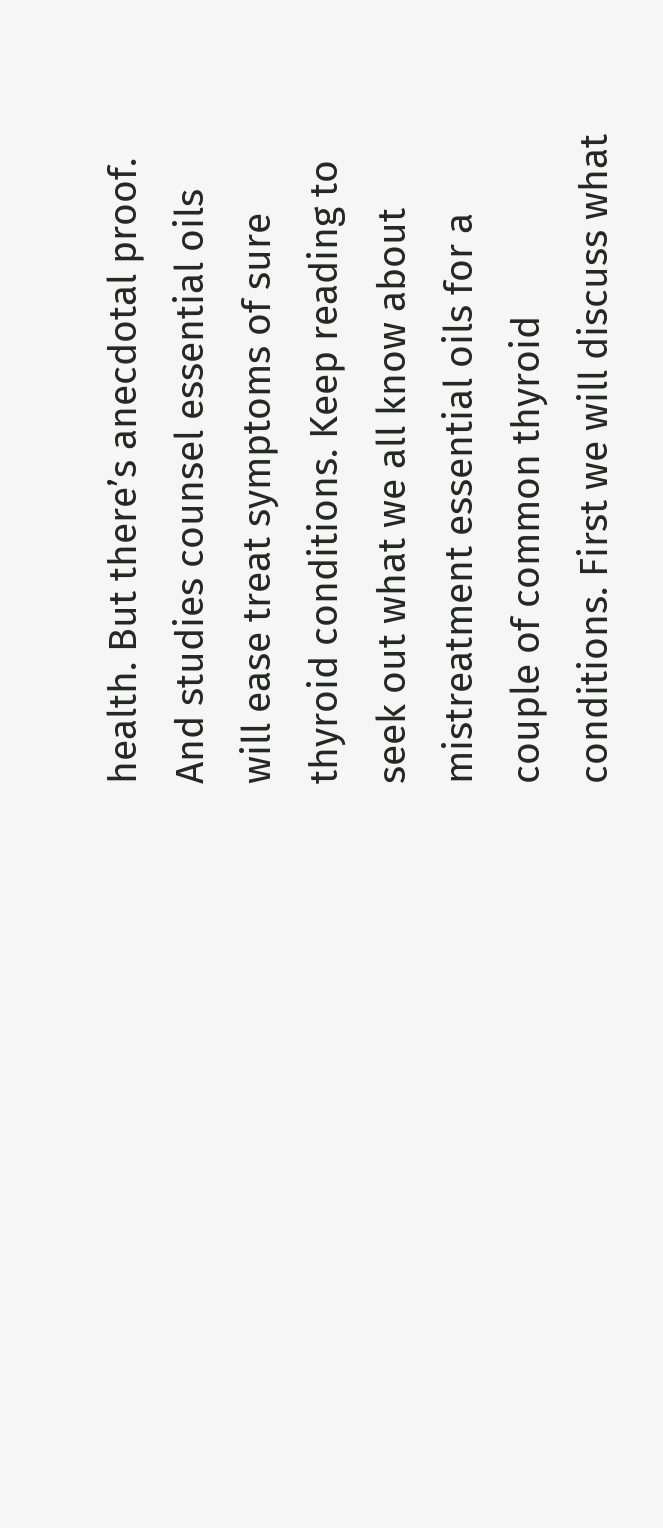health. But there’s anecdotal proof. And studies counsel essential oils will ease treat symptoms of sure thyroid conditions. Keep reading to seek out what we all know about mistreatment essential oils for a couple of common thyroid conditions. First we will discuss what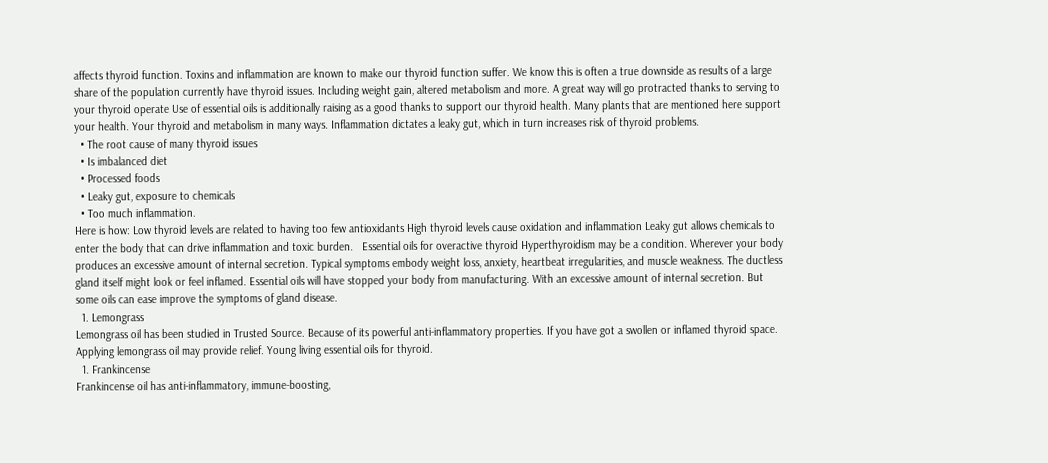affects thyroid function. Toxins and inflammation are known to make our thyroid function suffer. We know this is often a true downside as results of a large share of the population currently have thyroid issues. Including weight gain, altered metabolism and more. A great way will go protracted thanks to serving to your thyroid operate Use of essential oils is additionally raising as a good thanks to support our thyroid health. Many plants that are mentioned here support your health. Your thyroid and metabolism in many ways. Inflammation dictates a leaky gut, which in turn increases risk of thyroid problems.
  • The root cause of many thyroid issues
  • Is imbalanced diet
  • Processed foods
  • Leaky gut, exposure to chemicals
  • Too much inflammation.
Here is how: Low thyroid levels are related to having too few antioxidants High thyroid levels cause oxidation and inflammation Leaky gut allows chemicals to enter the body that can drive inflammation and toxic burden.   Essential oils for overactive thyroid Hyperthyroidism may be a condition. Wherever your body produces an excessive amount of internal secretion. Typical symptoms embody weight loss, anxiety, heartbeat irregularities, and muscle weakness. The ductless gland itself might look or feel inflamed. Essential oils will have stopped your body from manufacturing. With an excessive amount of internal secretion. But some oils can ease improve the symptoms of gland disease.
  1. Lemongrass
Lemongrass oil has been studied in Trusted Source. Because of its powerful anti-inflammatory properties. If you have got a swollen or inflamed thyroid space. Applying lemongrass oil may provide relief. Young living essential oils for thyroid.
  1. Frankincense
Frankincense oil has anti-inflammatory, immune-boosting,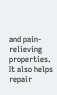and pain-relieving properties. It also helps repair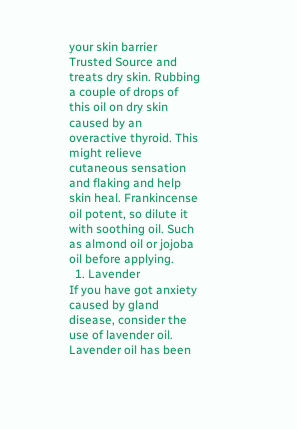your skin barrier Trusted Source and treats dry skin. Rubbing a couple of drops of this oil on dry skin caused by an overactive thyroid. This might relieve cutaneous sensation and flaking and help skin heal. Frankincense oil potent, so dilute it with soothing oil. Such as almond oil or jojoba oil before applying.
  1. Lavender
If you have got anxiety caused by gland disease, consider the use of lavender oil. Lavender oil has been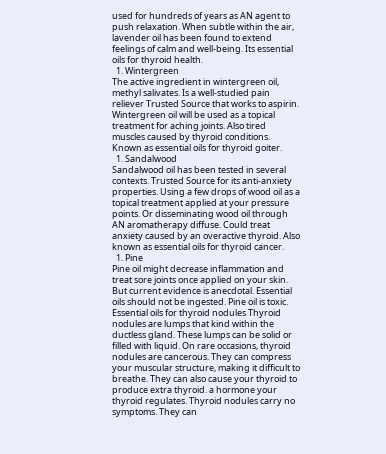used for hundreds of years as AN agent to push relaxation. When subtle within the air, lavender oil has been found to extend feelings of calm and well-being. Its essential oils for thyroid health.
  1. Wintergreen
The active ingredient in wintergreen oil, methyl salivates. Is a well-studied pain reliever Trusted Source that works to aspirin. Wintergreen oil will be used as a topical treatment for aching joints. Also tired muscles caused by thyroid conditions. Known as essential oils for thyroid goiter.
  1. Sandalwood
Sandalwood oil has been tested in several contexts. Trusted Source for its anti-anxiety properties. Using a few drops of wood oil as a topical treatment applied at your pressure points. Or disseminating wood oil through AN aromatherapy diffuse. Could treat anxiety caused by an overactive thyroid. Also known as essential oils for thyroid cancer.
  1. Pine
Pine oil might decrease inflammation and treat sore joints once applied on your skin. But current evidence is anecdotal. Essential oils should not be ingested. Pine oil is toxic. Essential oils for thyroid nodules Thyroid nodules are lumps that kind within the ductless gland. These lumps can be solid or filled with liquid. On rare occasions, thyroid nodules are cancerous. They can compress your muscular structure, making it difficult to breathe. They can also cause your thyroid to produce extra thyroid. a hormone your thyroid regulates. Thyroid nodules carry no symptoms. They can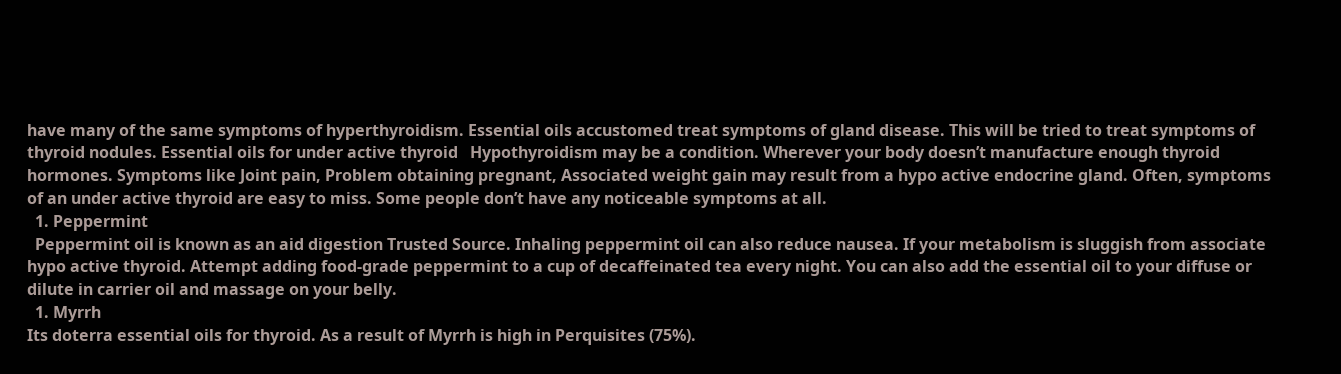have many of the same symptoms of hyperthyroidism. Essential oils accustomed treat symptoms of gland disease. This will be tried to treat symptoms of thyroid nodules. Essential oils for under active thyroid   Hypothyroidism may be a condition. Wherever your body doesn’t manufacture enough thyroid hormones. Symptoms like Joint pain, Problem obtaining pregnant, Associated weight gain may result from a hypo active endocrine gland. Often, symptoms of an under active thyroid are easy to miss. Some people don’t have any noticeable symptoms at all.
  1. Peppermint
  Peppermint oil is known as an aid digestion Trusted Source. Inhaling peppermint oil can also reduce nausea. If your metabolism is sluggish from associate hypo active thyroid. Attempt adding food-grade peppermint to a cup of decaffeinated tea every night. You can also add the essential oil to your diffuse or dilute in carrier oil and massage on your belly.
  1. Myrrh
Its doterra essential oils for thyroid. As a result of Myrrh is high in Perquisites (75%).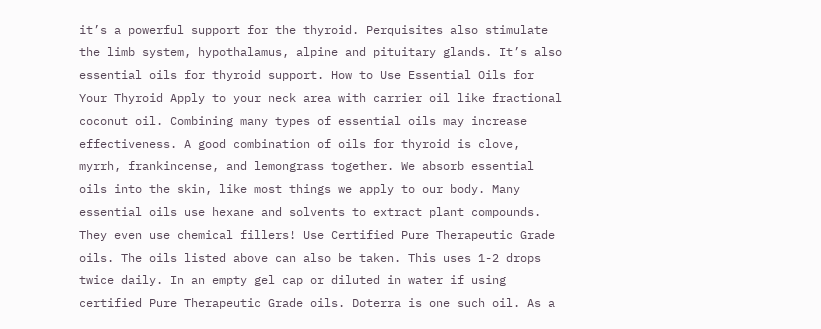it’s a powerful support for the thyroid. Perquisites also stimulate the limb system, hypothalamus, alpine and pituitary glands. It’s also essential oils for thyroid support. How to Use Essential Oils for Your Thyroid Apply to your neck area with carrier oil like fractional coconut oil. Combining many types of essential oils may increase effectiveness. A good combination of oils for thyroid is clove, myrrh, frankincense, and lemongrass together. We absorb essential oils into the skin, like most things we apply to our body. Many essential oils use hexane and solvents to extract plant compounds. They even use chemical fillers! Use Certified Pure Therapeutic Grade oils. The oils listed above can also be taken. This uses 1-2 drops twice daily. In an empty gel cap or diluted in water if using certified Pure Therapeutic Grade oils. Doterra is one such oil. As a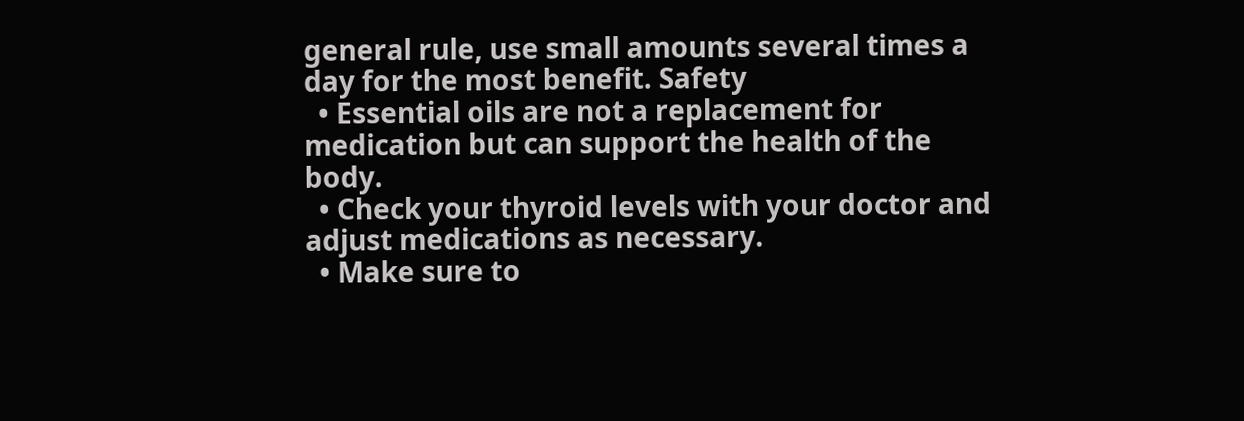general rule, use small amounts several times a day for the most benefit. Safety
  • Essential oils are not a replacement for medication but can support the health of the body.
  • Check your thyroid levels with your doctor and adjust medications as necessary.
  • Make sure to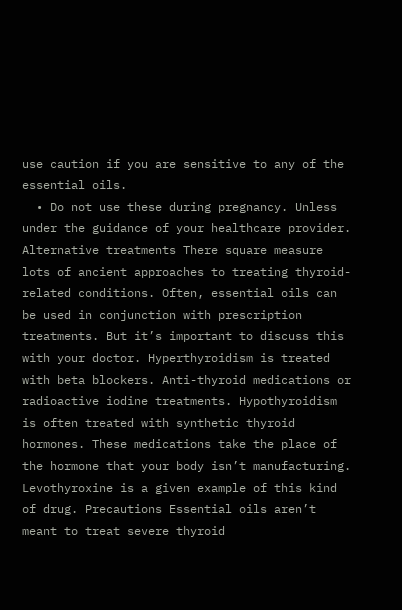use caution if you are sensitive to any of the essential oils.
  • Do not use these during pregnancy. Unless under the guidance of your healthcare provider.
Alternative treatments There square measure lots of ancient approaches to treating thyroid-related conditions. Often, essential oils can be used in conjunction with prescription treatments. But it’s important to discuss this with your doctor. Hyperthyroidism is treated with beta blockers. Anti-thyroid medications or radioactive iodine treatments. Hypothyroidism is often treated with synthetic thyroid hormones. These medications take the place of the hormone that your body isn’t manufacturing. Levothyroxine is a given example of this kind of drug. Precautions Essential oils aren’t meant to treat severe thyroid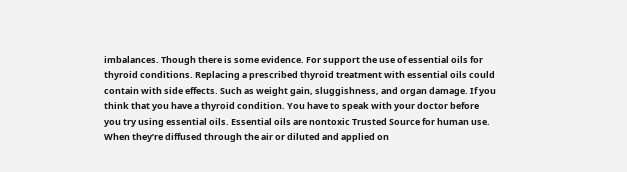imbalances. Though there is some evidence. For support the use of essential oils for thyroid conditions. Replacing a prescribed thyroid treatment with essential oils could contain with side effects. Such as weight gain, sluggishness, and organ damage. If you think that you have a thyroid condition. You have to speak with your doctor before you try using essential oils. Essential oils are nontoxic Trusted Source for human use. When they’re diffused through the air or diluted and applied on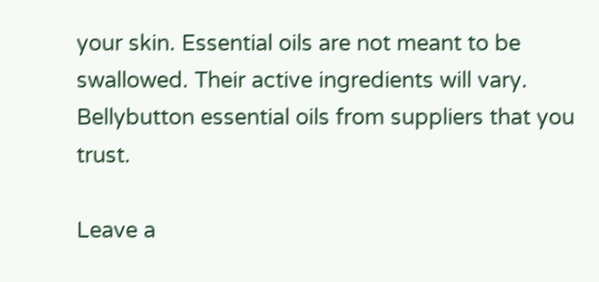your skin. Essential oils are not meant to be swallowed. Their active ingredients will vary. Bellybutton essential oils from suppliers that you trust.

Leave a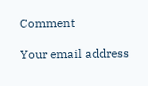Comment

Your email address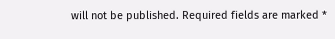will not be published. Required fields are marked *